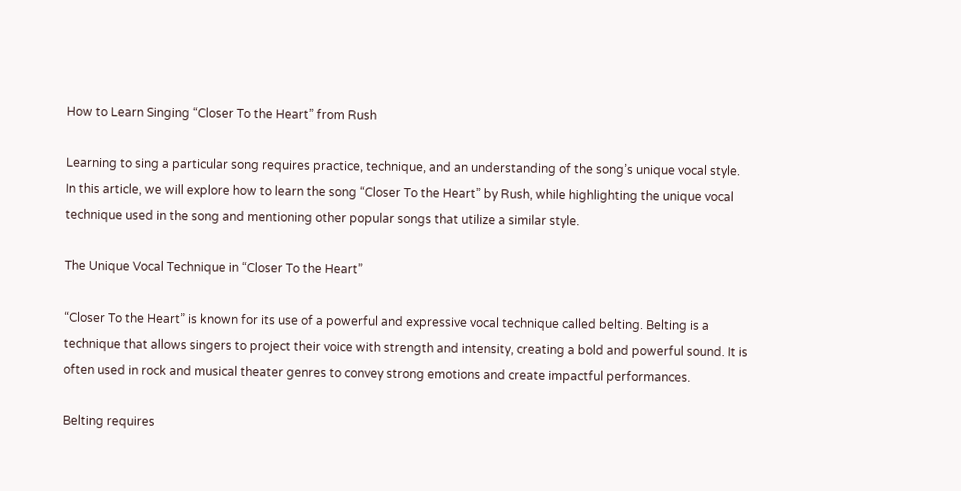How to Learn Singing “Closer To the Heart” from Rush

Learning to sing a particular song requires practice, technique, and an understanding of the song’s unique vocal style. In this article, we will explore how to learn the song “Closer To the Heart” by Rush, while highlighting the unique vocal technique used in the song and mentioning other popular songs that utilize a similar style.

The Unique Vocal Technique in “Closer To the Heart”

“Closer To the Heart” is known for its use of a powerful and expressive vocal technique called belting. Belting is a technique that allows singers to project their voice with strength and intensity, creating a bold and powerful sound. It is often used in rock and musical theater genres to convey strong emotions and create impactful performances.

Belting requires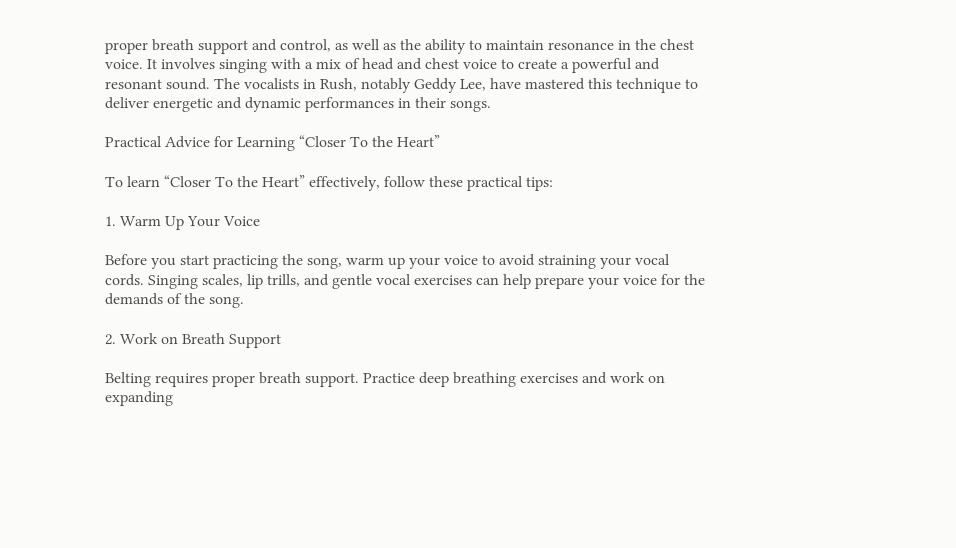proper breath support and control, as well as the ability to maintain resonance in the chest voice. It involves singing with a mix of head and chest voice to create a powerful and resonant sound. The vocalists in Rush, notably Geddy Lee, have mastered this technique to deliver energetic and dynamic performances in their songs.

Practical Advice for Learning “Closer To the Heart”

To learn “Closer To the Heart” effectively, follow these practical tips:

1. Warm Up Your Voice

Before you start practicing the song, warm up your voice to avoid straining your vocal cords. Singing scales, lip trills, and gentle vocal exercises can help prepare your voice for the demands of the song.

2. Work on Breath Support

Belting requires proper breath support. Practice deep breathing exercises and work on expanding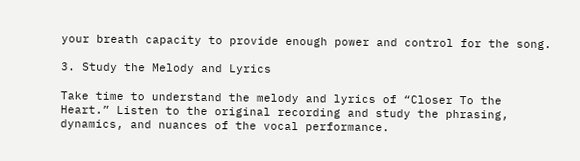your breath capacity to provide enough power and control for the song.

3. Study the Melody and Lyrics

Take time to understand the melody and lyrics of “Closer To the Heart.” Listen to the original recording and study the phrasing, dynamics, and nuances of the vocal performance.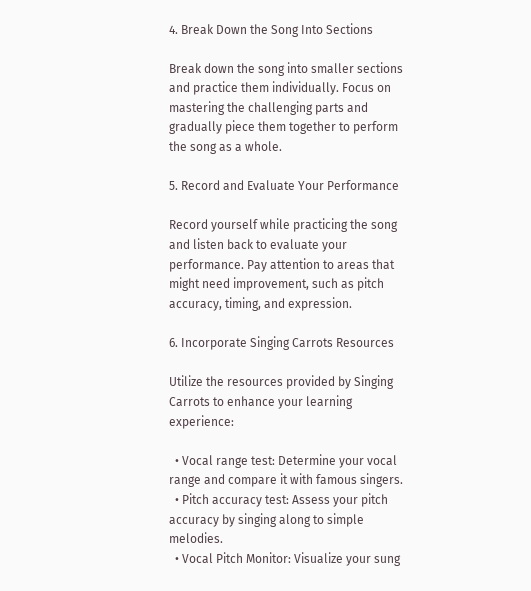4. Break Down the Song Into Sections

Break down the song into smaller sections and practice them individually. Focus on mastering the challenging parts and gradually piece them together to perform the song as a whole.

5. Record and Evaluate Your Performance

Record yourself while practicing the song and listen back to evaluate your performance. Pay attention to areas that might need improvement, such as pitch accuracy, timing, and expression.

6. Incorporate Singing Carrots Resources

Utilize the resources provided by Singing Carrots to enhance your learning experience:

  • Vocal range test: Determine your vocal range and compare it with famous singers.
  • Pitch accuracy test: Assess your pitch accuracy by singing along to simple melodies.
  • Vocal Pitch Monitor: Visualize your sung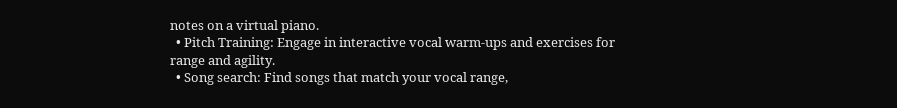notes on a virtual piano.
  • Pitch Training: Engage in interactive vocal warm-ups and exercises for range and agility.
  • Song search: Find songs that match your vocal range,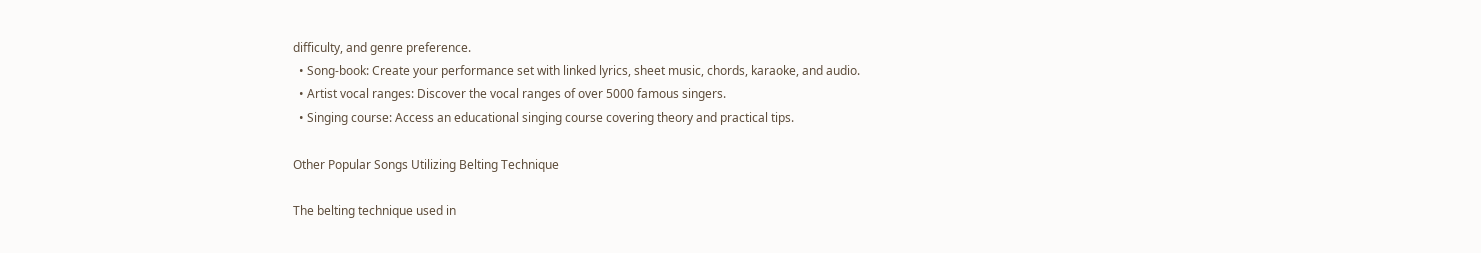difficulty, and genre preference.
  • Song-book: Create your performance set with linked lyrics, sheet music, chords, karaoke, and audio.
  • Artist vocal ranges: Discover the vocal ranges of over 5000 famous singers.
  • Singing course: Access an educational singing course covering theory and practical tips.

Other Popular Songs Utilizing Belting Technique

The belting technique used in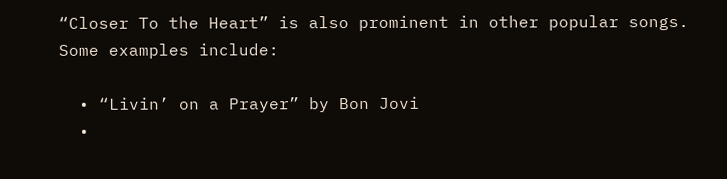“Closer To the Heart” is also prominent in other popular songs. Some examples include:

  • “Livin’ on a Prayer” by Bon Jovi
  •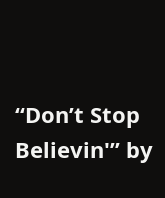“Don’t Stop Believin'” by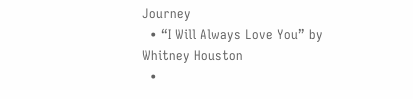Journey
  • “I Will Always Love You” by Whitney Houston
  •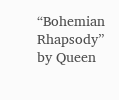“Bohemian Rhapsody” by Queen